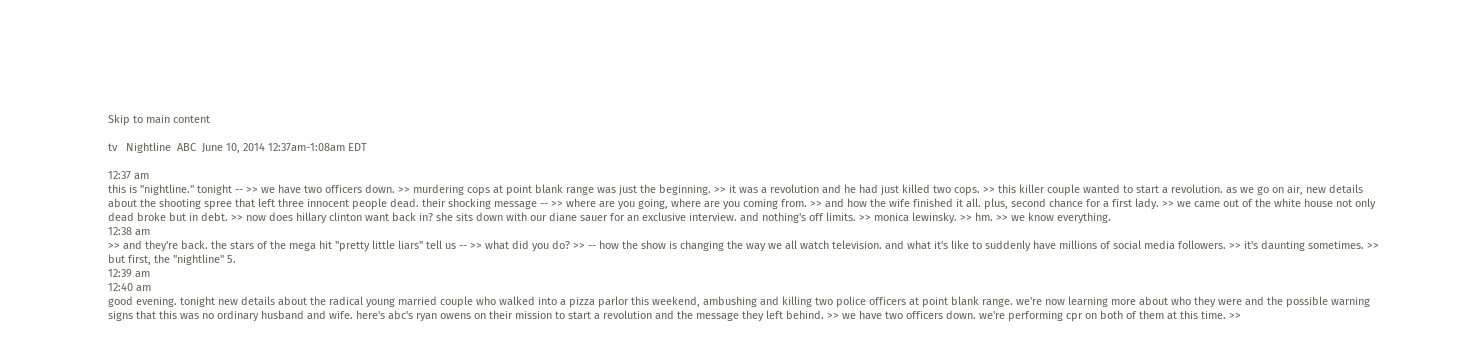Skip to main content

tv   Nightline  ABC  June 10, 2014 12:37am-1:08am EDT

12:37 am
this is "nightline." tonight -- >> we have two officers down. >> murdering cops at point blank range was just the beginning. >> it was a revolution and he had just killed two cops. >> this killer couple wanted to start a revolution. as we go on air, new details about the shooting spree that left three innocent people dead. their shocking message -- >> where are you going, where are you coming from. >> and how the wife finished it all. plus, second chance for a first lady. >> we came out of the white house not only dead broke but in debt. >> now does hillary clinton want back in? she sits down with our diane sauer for an exclusive interview. and nothing's off limits. >> monica lewinsky. >> hm. >> we know everything.
12:38 am
>> and they're back. the stars of the mega hit "pretty little liars" tell us -- >> what did you do? >> -- how the show is changing the way we all watch television. and what it's like to suddenly have millions of social media followers. >> it's daunting sometimes. >> but first, the "nightline" 5.
12:39 am
12:40 am
good evening. tonight new details about the radical young married couple who walked into a pizza parlor this weekend, ambushing and killing two police officers at point blank range. we're now learning more about who they were and the possible warning signs that this was no ordinary husband and wife. here's abc's ryan owens on their mission to start a revolution and the message they left behind. >> we have two officers down. we're performing cpr on both of them at this time. >>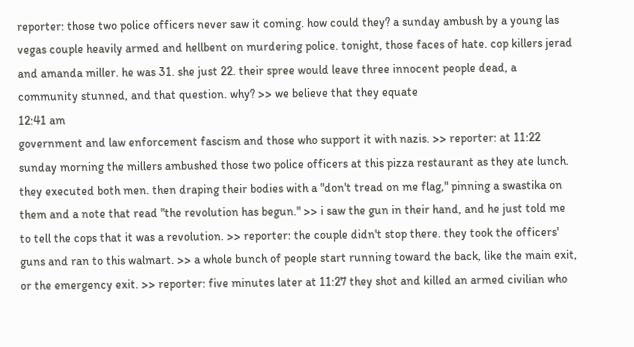reporter: those two police officers never saw it coming. how could they? a sunday ambush by a young las vegas couple heavily armed and hellbent on murdering police. tonight, those faces of hate. cop killers jerad and amanda miller. he was 31. she just 22. their spree would leave three innocent people dead, a community stunned, and that question. why? >> we believe that they equate
12:41 am
government and law enforcement fascism and those who support it with nazis. >> reporter: at 11:22 sunday morning the millers ambushed those two police officers at this pizza restaurant as they ate lunch. they executed both men. then draping their bodies with a "don't tread on me flag," pinning a swastika on them and a note that read "the revolution has begun." >> i saw the gun in their hand, and he just told me to tell the cops that it was a revolution. >> reporter: the couple didn't stop there. they took the officers' guns and ran to this walmart. >> a whole bunch of people start running toward the back, like the main exit, or the emergency exit. >> reporter: five minutes later at 11:27 they shot and killed an armed civilian who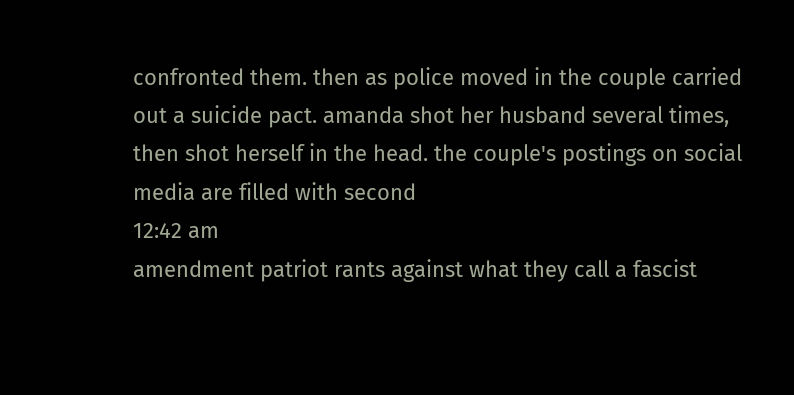confronted them. then as police moved in the couple carried out a suicide pact. amanda shot her husband several times, then shot herself in the head. the couple's postings on social media are filled with second
12:42 am
amendment patriot rants against what they call a fascist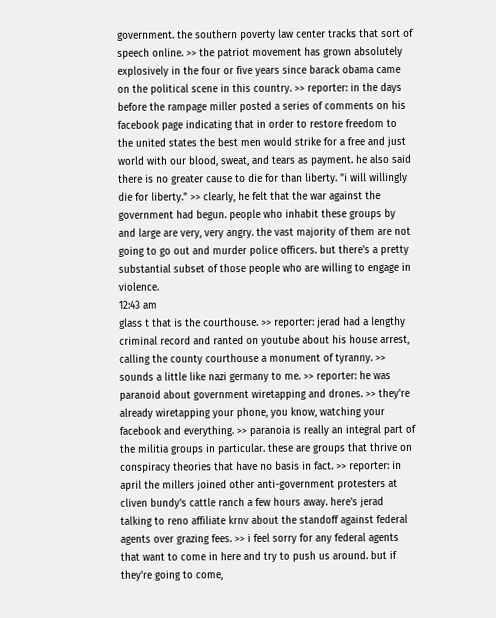government. the southern poverty law center tracks that sort of speech online. >> the patriot movement has grown absolutely explosively in the four or five years since barack obama came on the political scene in this country. >> reporter: in the days before the rampage miller posted a series of comments on his facebook page indicating that in order to restore freedom to the united states the best men would strike for a free and just world with our blood, sweat, and tears as payment. he also said there is no greater cause to die for than liberty. "i will willingly die for liberty." >> clearly, he felt that the war against the government had begun. people who inhabit these groups by and large are very, very angry. the vast majority of them are not going to go out and murder police officers. but there's a pretty substantial subset of those people who are willing to engage in violence.
12:43 am
glass t that is the courthouse. >> reporter: jerad had a lengthy criminal record and ranted on youtube about his house arrest, calling the county courthouse a monument of tyranny. >> sounds a little like nazi germany to me. >> reporter: he was paranoid about government wiretapping and drones. >> they're already wiretapping your phone, you know, watching your facebook and everything. >> paranoia is really an integral part of the militia groups in particular. these are groups that thrive on conspiracy theories that have no basis in fact. >> reporter: in april the millers joined other anti-government protesters at cliven bundy's cattle ranch a few hours away. here's jerad talking to reno affiliate krnv about the standoff against federal agents over grazing fees. >> i feel sorry for any federal agents that want to come in here and try to push us around. but if they're going to come,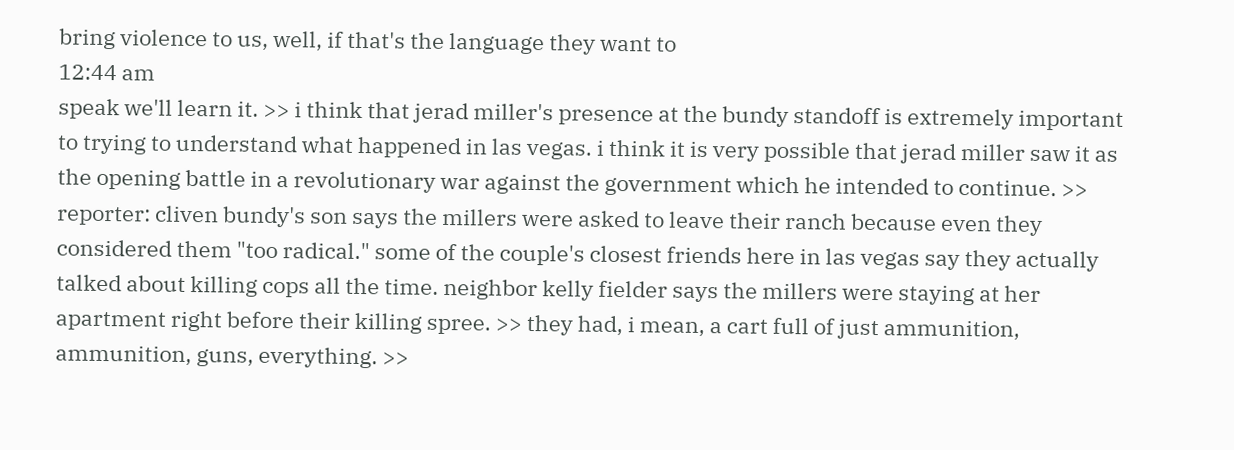bring violence to us, well, if that's the language they want to
12:44 am
speak we'll learn it. >> i think that jerad miller's presence at the bundy standoff is extremely important to trying to understand what happened in las vegas. i think it is very possible that jerad miller saw it as the opening battle in a revolutionary war against the government which he intended to continue. >> reporter: cliven bundy's son says the millers were asked to leave their ranch because even they considered them "too radical." some of the couple's closest friends here in las vegas say they actually talked about killing cops all the time. neighbor kelly fielder says the millers were staying at her apartment right before their killing spree. >> they had, i mean, a cart full of just ammunition, ammunition, guns, everything. >>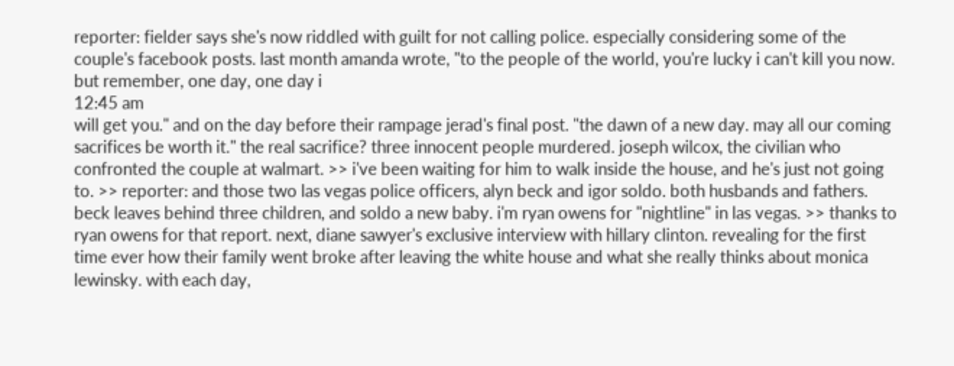reporter: fielder says she's now riddled with guilt for not calling police. especially considering some of the couple's facebook posts. last month amanda wrote, "to the people of the world, you're lucky i can't kill you now. but remember, one day, one day i
12:45 am
will get you." and on the day before their rampage jerad's final post. "the dawn of a new day. may all our coming sacrifices be worth it." the real sacrifice? three innocent people murdered. joseph wilcox, the civilian who confronted the couple at walmart. >> i've been waiting for him to walk inside the house, and he's just not going to. >> reporter: and those two las vegas police officers, alyn beck and igor soldo. both husbands and fathers. beck leaves behind three children, and soldo a new baby. i'm ryan owens for "nightline" in las vegas. >> thanks to ryan owens for that report. next, diane sawyer's exclusive interview with hillary clinton. revealing for the first time ever how their family went broke after leaving the white house and what she really thinks about monica lewinsky. with each day,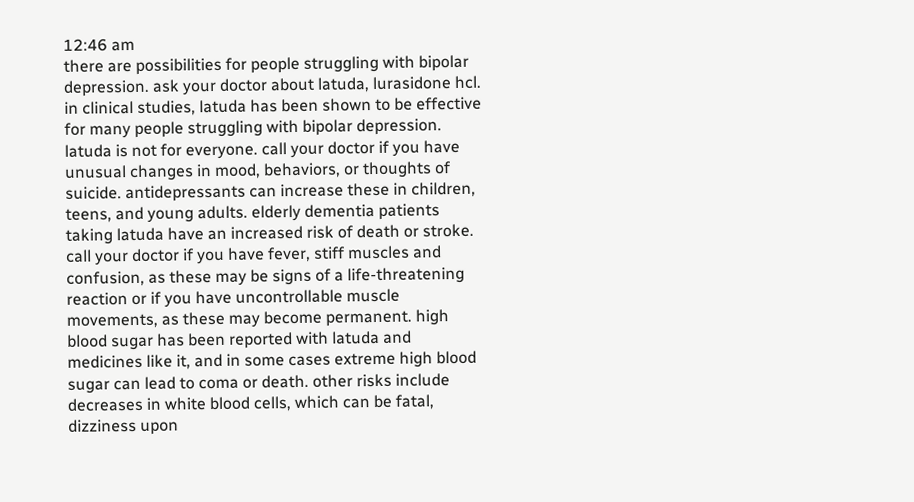12:46 am
there are possibilities for people struggling with bipolar depression. ask your doctor about latuda, lurasidone hcl. in clinical studies, latuda has been shown to be effective for many people struggling with bipolar depression. latuda is not for everyone. call your doctor if you have unusual changes in mood, behaviors, or thoughts of suicide. antidepressants can increase these in children, teens, and young adults. elderly dementia patients taking latuda have an increased risk of death or stroke. call your doctor if you have fever, stiff muscles and confusion, as these may be signs of a life-threatening reaction or if you have uncontrollable muscle movements, as these may become permanent. high blood sugar has been reported with latuda and medicines like it, and in some cases extreme high blood sugar can lead to coma or death. other risks include decreases in white blood cells, which can be fatal, dizziness upon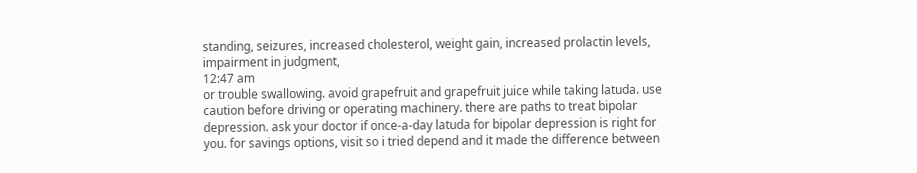standing, seizures, increased cholesterol, weight gain, increased prolactin levels, impairment in judgment,
12:47 am
or trouble swallowing. avoid grapefruit and grapefruit juice while taking latuda. use caution before driving or operating machinery. there are paths to treat bipolar depression. ask your doctor if once-a-day latuda for bipolar depression is right for you. for savings options, visit so i tried depend and it made the difference between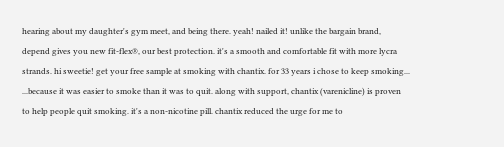hearing about my daughter's gym meet, and being there. yeah! nailed it! unlike the bargain brand, depend gives you new fit-flex®, our best protection. it's a smooth and comfortable fit with more lycra strands. hi sweetie! get your free sample at smoking with chantix. for 33 years i chose to keep smoking... ...because it was easier to smoke than it was to quit. along with support, chantix (varenicline) is proven to help people quit smoking. it's a non-nicotine pill. chantix reduced the urge for me to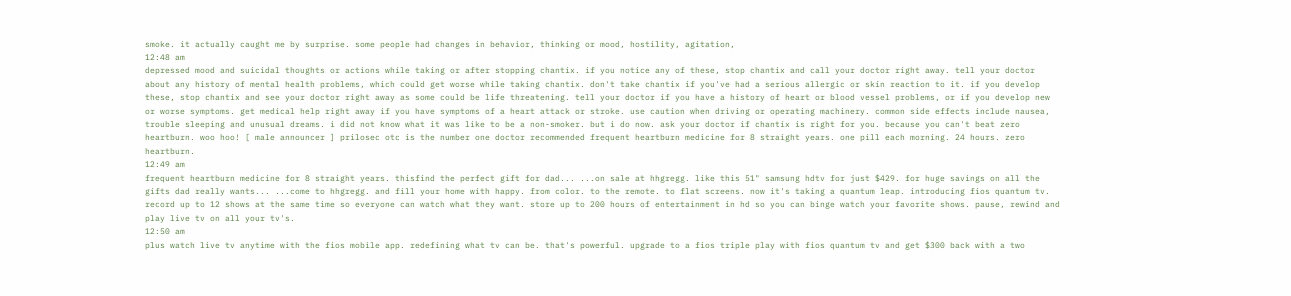smoke. it actually caught me by surprise. some people had changes in behavior, thinking or mood, hostility, agitation,
12:48 am
depressed mood and suicidal thoughts or actions while taking or after stopping chantix. if you notice any of these, stop chantix and call your doctor right away. tell your doctor about any history of mental health problems, which could get worse while taking chantix. don't take chantix if you've had a serious allergic or skin reaction to it. if you develop these, stop chantix and see your doctor right away as some could be life threatening. tell your doctor if you have a history of heart or blood vessel problems, or if you develop new or worse symptoms. get medical help right away if you have symptoms of a heart attack or stroke. use caution when driving or operating machinery. common side effects include nausea, trouble sleeping and unusual dreams. i did not know what it was like to be a non-smoker. but i do now. ask your doctor if chantix is right for you. because you can't beat zero heartburn. woo hoo! [ male announcer ] prilosec otc is the number one doctor recommended frequent heartburn medicine for 8 straight years. one pill each morning. 24 hours. zero heartburn.
12:49 am
frequent heartburn medicine for 8 straight years. thisfind the perfect gift for dad... ...on sale at hhgregg. like this 51" samsung hdtv for just $429. for huge savings on all the gifts dad really wants... ...come to hhgregg. and fill your home with happy. from color. to the remote. to flat screens. now it's taking a quantum leap. introducing fios quantum tv. record up to 12 shows at the same time so everyone can watch what they want. store up to 200 hours of entertainment in hd so you can binge watch your favorite shows. pause, rewind and play live tv on all your tv's.
12:50 am
plus watch live tv anytime with the fios mobile app. redefining what tv can be. that's powerful. upgrade to a fios triple play with fios quantum tv and get $300 back with a two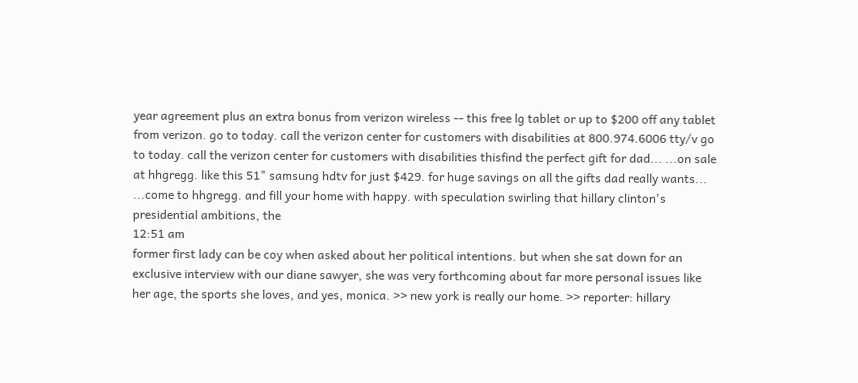year agreement plus an extra bonus from verizon wireless -- this free lg tablet or up to $200 off any tablet from verizon. go to today. call the verizon center for customers with disabilities at 800.974.6006 tty/v go to today. call the verizon center for customers with disabilities thisfind the perfect gift for dad... ...on sale at hhgregg. like this 51" samsung hdtv for just $429. for huge savings on all the gifts dad really wants... ...come to hhgregg. and fill your home with happy. with speculation swirling that hillary clinton's presidential ambitions, the
12:51 am
former first lady can be coy when asked about her political intentions. but when she sat down for an exclusive interview with our diane sawyer, she was very forthcoming about far more personal issues like her age, the sports she loves, and yes, monica. >> new york is really our home. >> reporter: hillary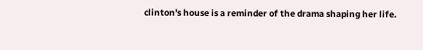clinton's house is a reminder of the drama shaping her life.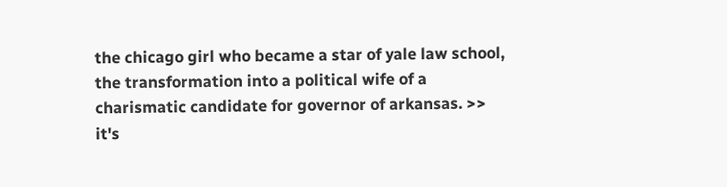the chicago girl who became a star of yale law school, the transformation into a political wife of a charismatic candidate for governor of arkansas. >> it's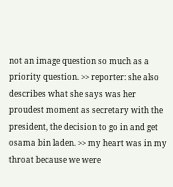not an image question so much as a priority question. >> reporter: she also describes what she says was her proudest moment as secretary with the president, the decision to go in and get osama bin laden. >> my heart was in my throat because we were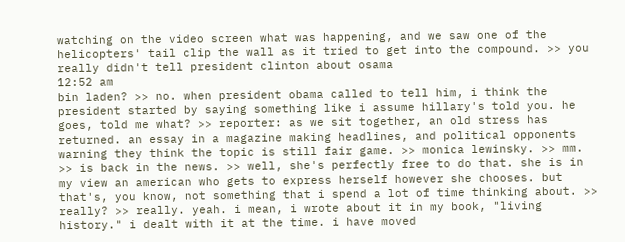watching on the video screen what was happening, and we saw one of the helicopters' tail clip the wall as it tried to get into the compound. >> you really didn't tell president clinton about osama
12:52 am
bin laden? >> no. when president obama called to tell him, i think the president started by saying something like i assume hillary's told you. he goes, told me what? >> reporter: as we sit together, an old stress has returned. an essay in a magazine making headlines, and political opponents warning they think the topic is still fair game. >> monica lewinsky. >> mm. >> is back in the news. >> well, she's perfectly free to do that. she is in my view an american who gets to express herself however she chooses. but that's, you know, not something that i spend a lot of time thinking about. >> really? >> really. yeah. i mean, i wrote about it in my book, "living history." i dealt with it at the time. i have moved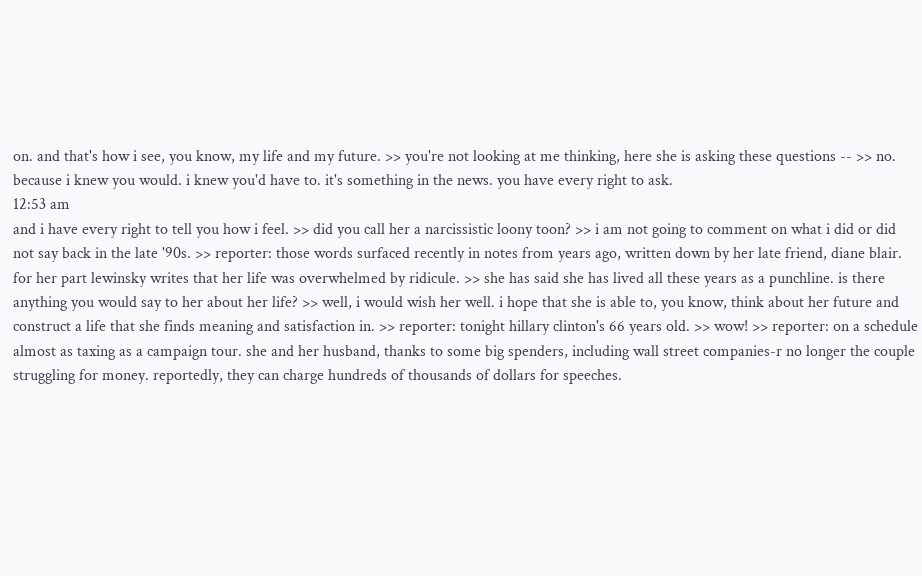on. and that's how i see, you know, my life and my future. >> you're not looking at me thinking, here she is asking these questions -- >> no. because i knew you would. i knew you'd have to. it's something in the news. you have every right to ask.
12:53 am
and i have every right to tell you how i feel. >> did you call her a narcissistic loony toon? >> i am not going to comment on what i did or did not say back in the late '90s. >> reporter: those words surfaced recently in notes from years ago, written down by her late friend, diane blair. for her part lewinsky writes that her life was overwhelmed by ridicule. >> she has said she has lived all these years as a punchline. is there anything you would say to her about her life? >> well, i would wish her well. i hope that she is able to, you know, think about her future and construct a life that she finds meaning and satisfaction in. >> reporter: tonight hillary clinton's 66 years old. >> wow! >> reporter: on a schedule almost as taxing as a campaign tour. she and her husband, thanks to some big spenders, including wall street companies-r no longer the couple struggling for money. reportedly, they can charge hundreds of thousands of dollars for speeches.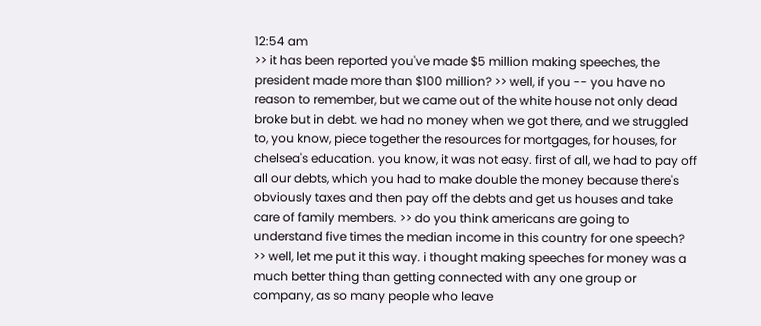12:54 am
>> it has been reported you've made $5 million making speeches, the president made more than $100 million? >> well, if you -- you have no reason to remember, but we came out of the white house not only dead broke but in debt. we had no money when we got there, and we struggled to, you know, piece together the resources for mortgages, for houses, for chelsea's education. you know, it was not easy. first of all, we had to pay off all our debts, which you had to make double the money because there's obviously taxes and then pay off the debts and get us houses and take care of family members. >> do you think americans are going to understand five times the median income in this country for one speech? >> well, let me put it this way. i thought making speeches for money was a much better thing than getting connected with any one group or company, as so many people who leave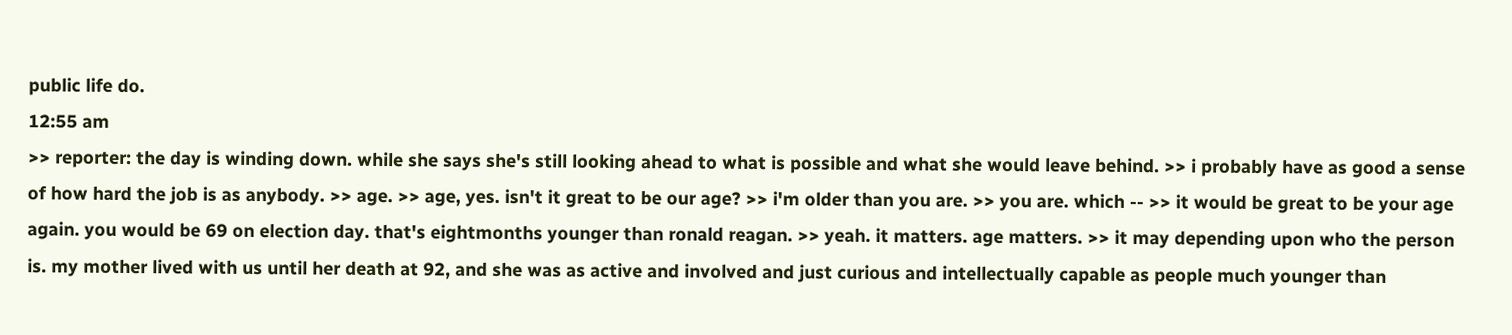public life do.
12:55 am
>> reporter: the day is winding down. while she says she's still looking ahead to what is possible and what she would leave behind. >> i probably have as good a sense of how hard the job is as anybody. >> age. >> age, yes. isn't it great to be our age? >> i'm older than you are. >> you are. which -- >> it would be great to be your age again. you would be 69 on election day. that's eightmonths younger than ronald reagan. >> yeah. it matters. age matters. >> it may depending upon who the person is. my mother lived with us until her death at 92, and she was as active and involved and just curious and intellectually capable as people much younger than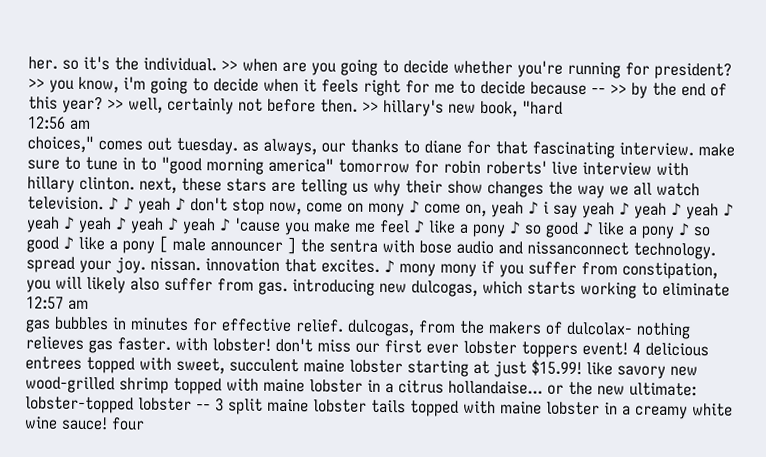her. so it's the individual. >> when are you going to decide whether you're running for president? >> you know, i'm going to decide when it feels right for me to decide because -- >> by the end of this year? >> well, certainly not before then. >> hillary's new book, "hard
12:56 am
choices," comes out tuesday. as always, our thanks to diane for that fascinating interview. make sure to tune in to "good morning america" tomorrow for robin roberts' live interview with hillary clinton. next, these stars are telling us why their show changes the way we all watch television. ♪ ♪ yeah ♪ don't stop now, come on mony ♪ come on, yeah ♪ i say yeah ♪ yeah ♪ yeah ♪ yeah ♪ yeah ♪ yeah ♪ yeah ♪ 'cause you make me feel ♪ like a pony ♪ so good ♪ like a pony ♪ so good ♪ like a pony [ male announcer ] the sentra with bose audio and nissanconnect technology. spread your joy. nissan. innovation that excites. ♪ mony mony if you suffer from constipation, you will likely also suffer from gas. introducing new dulcogas, which starts working to eliminate
12:57 am
gas bubbles in minutes for effective relief. dulcogas, from the makers of dulcolax- nothing relieves gas faster. with lobster! don't miss our first ever lobster toppers event! 4 delicious entrees topped with sweet, succulent maine lobster starting at just $15.99! like savory new wood-grilled shrimp topped with maine lobster in a citrus hollandaise... or the new ultimate: lobster-topped lobster -- 3 split maine lobster tails topped with maine lobster in a creamy white wine sauce! four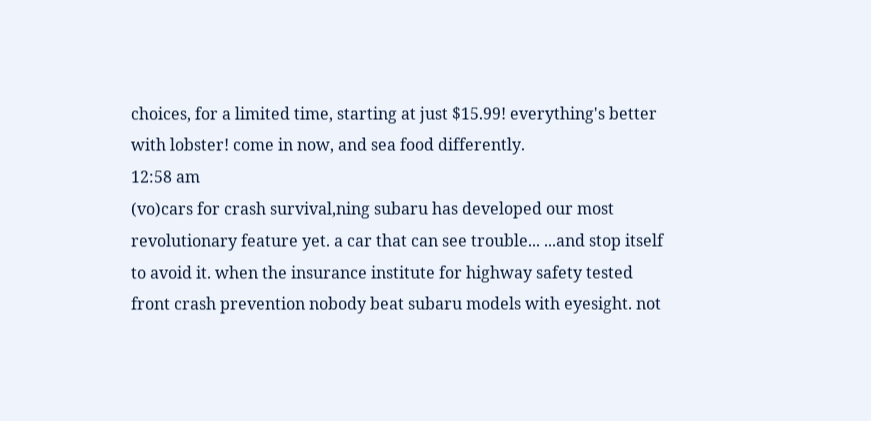choices, for a limited time, starting at just $15.99! everything's better with lobster! come in now, and sea food differently.
12:58 am
(vo)cars for crash survival,ning subaru has developed our most revolutionary feature yet. a car that can see trouble... ...and stop itself to avoid it. when the insurance institute for highway safety tested front crash prevention nobody beat subaru models with eyesight. not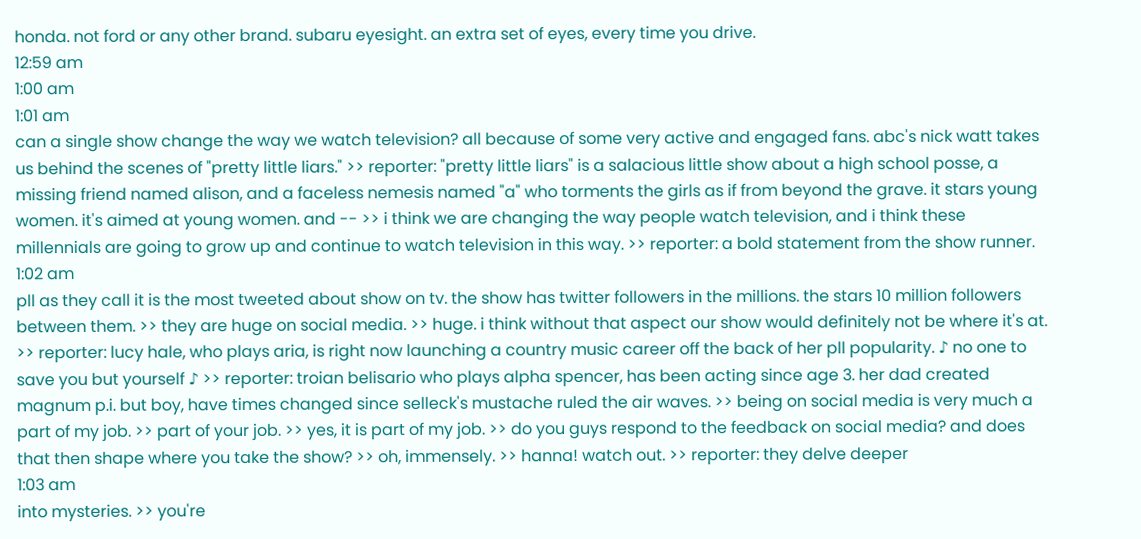honda. not ford or any other brand. subaru eyesight. an extra set of eyes, every time you drive.
12:59 am
1:00 am
1:01 am
can a single show change the way we watch television? all because of some very active and engaged fans. abc's nick watt takes us behind the scenes of "pretty little liars." >> reporter: "pretty little liars" is a salacious little show about a high school posse, a missing friend named alison, and a faceless nemesis named "a" who torments the girls as if from beyond the grave. it stars young women. it's aimed at young women. and -- >> i think we are changing the way people watch television, and i think these millennials are going to grow up and continue to watch television in this way. >> reporter: a bold statement from the show runner.
1:02 am
pll as they call it is the most tweeted about show on tv. the show has twitter followers in the millions. the stars 10 million followers between them. >> they are huge on social media. >> huge. i think without that aspect our show would definitely not be where it's at. >> reporter: lucy hale, who plays aria, is right now launching a country music career off the back of her pll popularity. ♪ no one to save you but yourself ♪ >> reporter: troian belisario who plays alpha spencer, has been acting since age 3. her dad created magnum p.i. but boy, have times changed since selleck's mustache ruled the air waves. >> being on social media is very much a part of my job. >> part of your job. >> yes, it is part of my job. >> do you guys respond to the feedback on social media? and does that then shape where you take the show? >> oh, immensely. >> hanna! watch out. >> reporter: they delve deeper
1:03 am
into mysteries. >> you're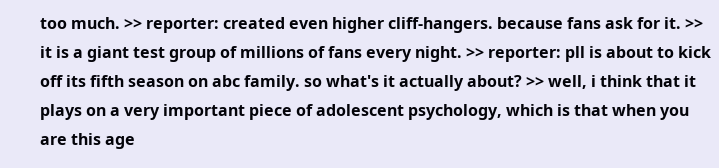too much. >> reporter: created even higher cliff-hangers. because fans ask for it. >> it is a giant test group of millions of fans every night. >> reporter: pll is about to kick off its fifth season on abc family. so what's it actually about? >> well, i think that it plays on a very important piece of adolescent psychology, which is that when you are this age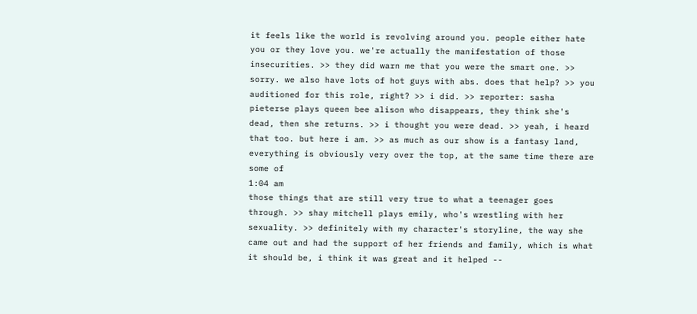it feels like the world is revolving around you. people either hate you or they love you. we're actually the manifestation of those insecurities. >> they did warn me that you were the smart one. >> sorry. we also have lots of hot guys with abs. does that help? >> you auditioned for this role, right? >> i did. >> reporter: sasha pieterse plays queen bee alison who disappears, they think she's dead, then she returns. >> i thought you were dead. >> yeah, i heard that too. but here i am. >> as much as our show is a fantasy land, everything is obviously very over the top, at the same time there are some of
1:04 am
those things that are still very true to what a teenager goes through. >> shay mitchell plays emily, who's wrestling with her sexuality. >> definitely with my character's storyline, the way she came out and had the support of her friends and family, which is what it should be, i think it was great and it helped --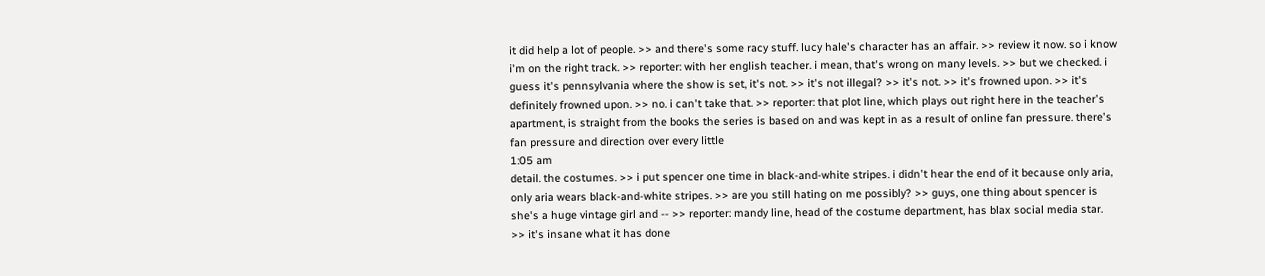it did help a lot of people. >> and there's some racy stuff. lucy hale's character has an affair. >> review it now. so i know i'm on the right track. >> reporter: with her english teacher. i mean, that's wrong on many levels. >> but we checked. i guess it's pennsylvania where the show is set, it's not. >> it's not illegal? >> it's not. >> it's frowned upon. >> it's definitely frowned upon. >> no. i can't take that. >> reporter: that plot line, which plays out right here in the teacher's apartment, is straight from the books the series is based on and was kept in as a result of online fan pressure. there's fan pressure and direction over every little
1:05 am
detail. the costumes. >> i put spencer one time in black-and-white stripes. i didn't hear the end of it because only aria, only aria wears black-and-white stripes. >> are you still hating on me possibly? >> guys, one thing about spencer is she's a huge vintage girl and -- >> reporter: mandy line, head of the costume department, has blax social media star. >> it's insane what it has done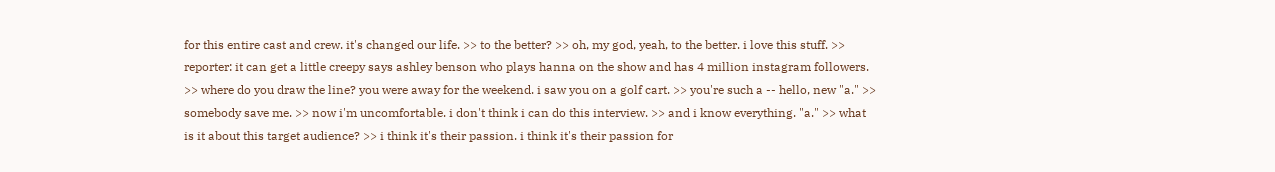for this entire cast and crew. it's changed our life. >> to the better? >> oh, my god, yeah, to the better. i love this stuff. >> reporter: it can get a little creepy says ashley benson who plays hanna on the show and has 4 million instagram followers. >> where do you draw the line? you were away for the weekend. i saw you on a golf cart. >> you're such a -- hello, new "a." >> somebody save me. >> now i'm uncomfortable. i don't think i can do this interview. >> and i know everything. "a." >> what is it about this target audience? >> i think it's their passion. i think it's their passion for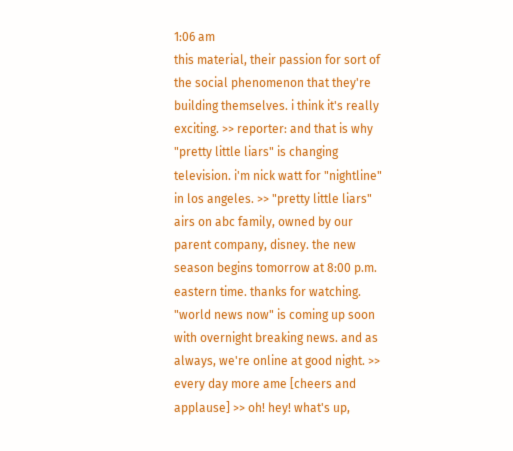1:06 am
this material, their passion for sort of the social phenomenon that they're building themselves. i think it's really exciting. >> reporter: and that is why "pretty little liars" is changing television. i'm nick watt for "nightline" in los angeles. >> "pretty little liars" airs on abc family, owned by our parent company, disney. the new season begins tomorrow at 8:00 p.m. eastern time. thanks for watching. "world news now" is coming up soon with overnight breaking news. and as always, we're online at good night. >> every day more ame [cheers and applause] >> oh! hey! what's up,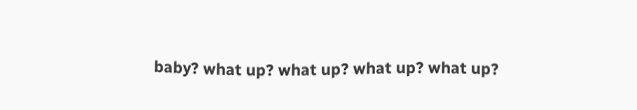baby? what up? what up? what up? what up?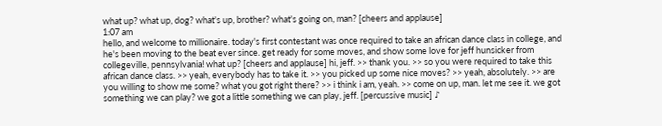what up? what up, dog? what's up, brother? what's going on, man? [cheers and applause]
1:07 am
hello, and welcome to millionaire. today's first contestant was once required to take an african dance class in college, and he's been moving to the beat ever since. get ready for some moves, and show some love for jeff hunsicker from collegeville, pennsylvania! what up? [cheers and applause] hi, jeff. >> thank you. >> so you were required to take this african dance class. >> yeah, everybody has to take it. >> you picked up some nice moves? >> yeah, absolutely. >> are you willing to show me some? what you got right there? >> i think i am, yeah. >> come on up, man. let me see it. we got something we can play? we got a little something we can play, jeff. [percussive music] ♪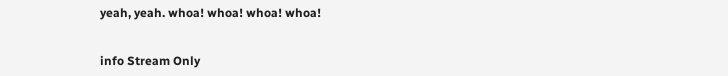yeah, yeah. whoa! whoa! whoa! whoa!


info Stream Only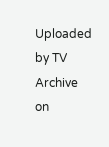Uploaded by TV Archive on